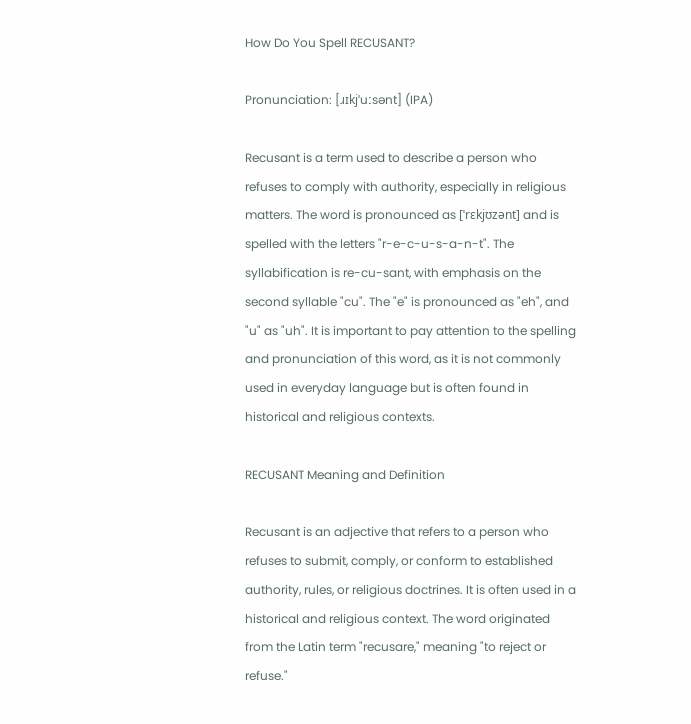How Do You Spell RECUSANT?

Pronunciation: [ɹɪkjˈuːsənt] (IPA)

Recusant is a term used to describe a person who refuses to comply with authority, especially in religious matters. The word is pronounced as [ˈrɛkjʊzənt] and is spelled with the letters "r-e-c-u-s-a-n-t". The syllabification is re-cu-sant, with emphasis on the second syllable "cu". The "e" is pronounced as "eh", and "u" as "uh". It is important to pay attention to the spelling and pronunciation of this word, as it is not commonly used in everyday language but is often found in historical and religious contexts.

RECUSANT Meaning and Definition

Recusant is an adjective that refers to a person who refuses to submit, comply, or conform to established authority, rules, or religious doctrines. It is often used in a historical and religious context. The word originated from the Latin term "recusare," meaning "to reject or refuse."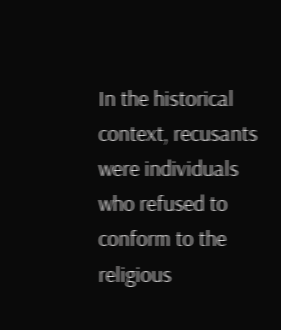In the historical context, recusants were individuals who refused to conform to the religious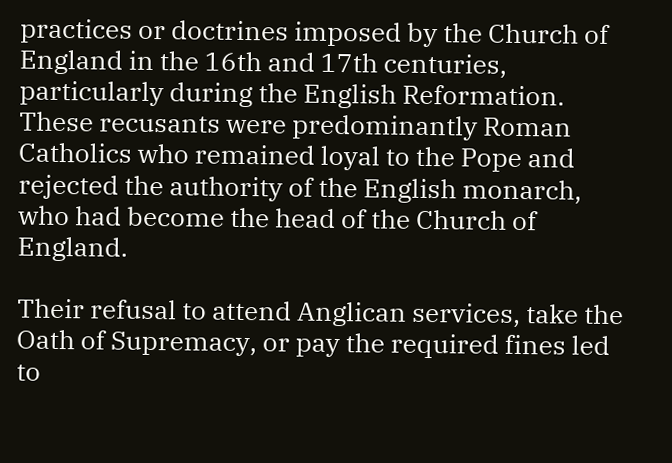practices or doctrines imposed by the Church of England in the 16th and 17th centuries, particularly during the English Reformation. These recusants were predominantly Roman Catholics who remained loyal to the Pope and rejected the authority of the English monarch, who had become the head of the Church of England.

Their refusal to attend Anglican services, take the Oath of Supremacy, or pay the required fines led to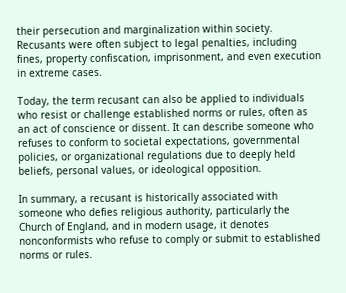their persecution and marginalization within society. Recusants were often subject to legal penalties, including fines, property confiscation, imprisonment, and even execution in extreme cases.

Today, the term recusant can also be applied to individuals who resist or challenge established norms or rules, often as an act of conscience or dissent. It can describe someone who refuses to conform to societal expectations, governmental policies, or organizational regulations due to deeply held beliefs, personal values, or ideological opposition.

In summary, a recusant is historically associated with someone who defies religious authority, particularly the Church of England, and in modern usage, it denotes nonconformists who refuse to comply or submit to established norms or rules.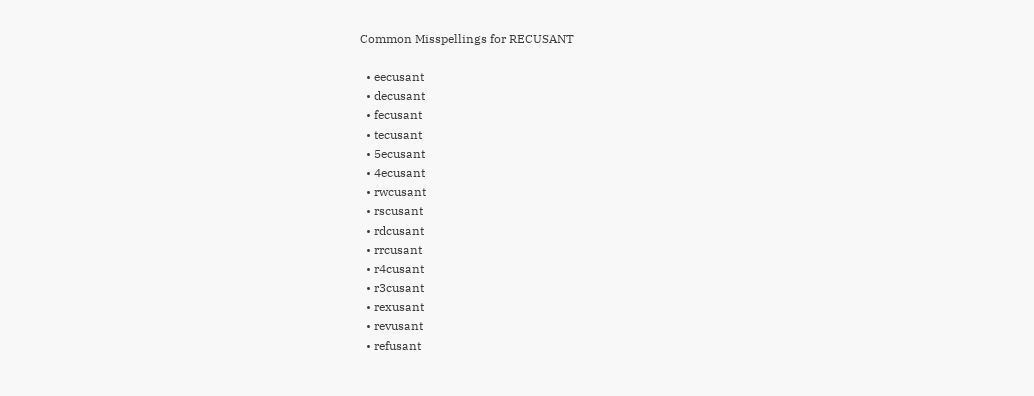Common Misspellings for RECUSANT

  • eecusant
  • decusant
  • fecusant
  • tecusant
  • 5ecusant
  • 4ecusant
  • rwcusant
  • rscusant
  • rdcusant
  • rrcusant
  • r4cusant
  • r3cusant
  • rexusant
  • revusant
  • refusant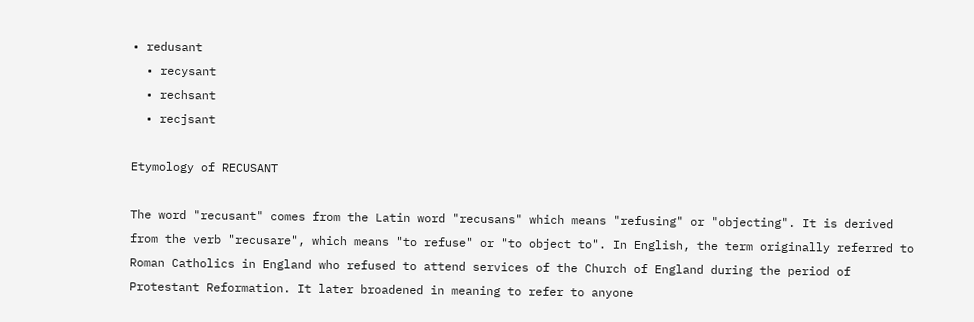• redusant
  • recysant
  • rechsant
  • recjsant

Etymology of RECUSANT

The word "recusant" comes from the Latin word "recusans" which means "refusing" or "objecting". It is derived from the verb "recusare", which means "to refuse" or "to object to". In English, the term originally referred to Roman Catholics in England who refused to attend services of the Church of England during the period of Protestant Reformation. It later broadened in meaning to refer to anyone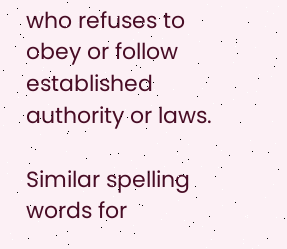who refuses to obey or follow established authority or laws.

Similar spelling words for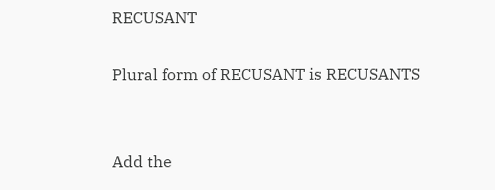RECUSANT

Plural form of RECUSANT is RECUSANTS


Add the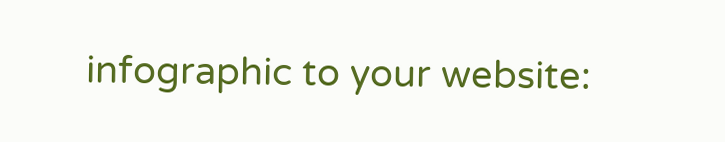infographic to your website: